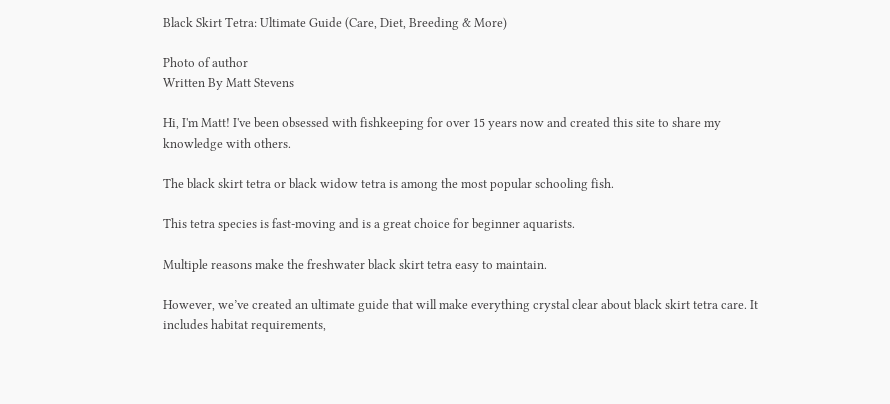Black Skirt Tetra: Ultimate Guide (Care, Diet, Breeding & More)

Photo of author
Written By Matt Stevens

Hi, I'm Matt! I've been obsessed with fishkeeping for over 15 years now and created this site to share my knowledge with others.

The black skirt tetra or black widow tetra is among the most popular schooling fish.

This tetra species is fast-moving and is a great choice for beginner aquarists.

Multiple reasons make the freshwater black skirt tetra easy to maintain.

However, we’ve created an ultimate guide that will make everything crystal clear about black skirt tetra care. It includes habitat requirements,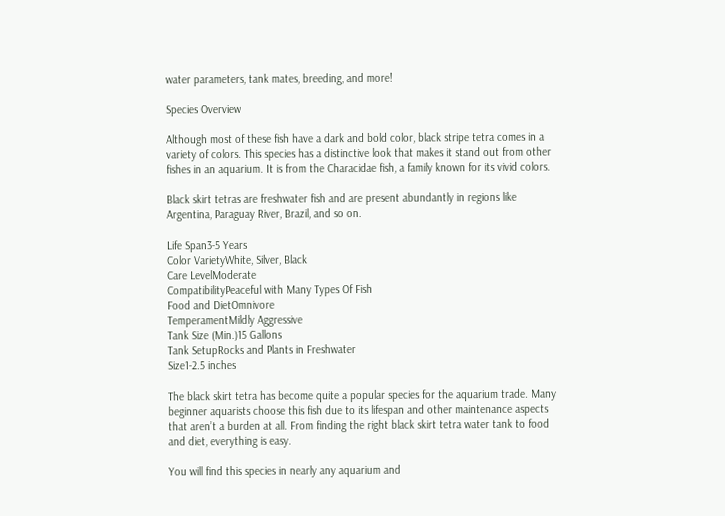water parameters, tank mates, breeding, and more!

Species Overview

Although most of these fish have a dark and bold color, black stripe tetra comes in a variety of colors. This species has a distinctive look that makes it stand out from other fishes in an aquarium. It is from the Characidae fish, a family known for its vivid colors.

Black skirt tetras are freshwater fish and are present abundantly in regions like Argentina, Paraguay River, Brazil, and so on.

Life Span3-5 Years
Color VarietyWhite, Silver, Black
Care LevelModerate
CompatibilityPeaceful with Many Types Of Fish
Food and DietOmnivore
TemperamentMildly Aggressive
Tank Size (Min.)15 Gallons
Tank SetupRocks and Plants in Freshwater
Size1-2.5 inches

The black skirt tetra has become quite a popular species for the aquarium trade. Many beginner aquarists choose this fish due to its lifespan and other maintenance aspects that aren’t a burden at all. From finding the right black skirt tetra water tank to food and diet, everything is easy.

You will find this species in nearly any aquarium and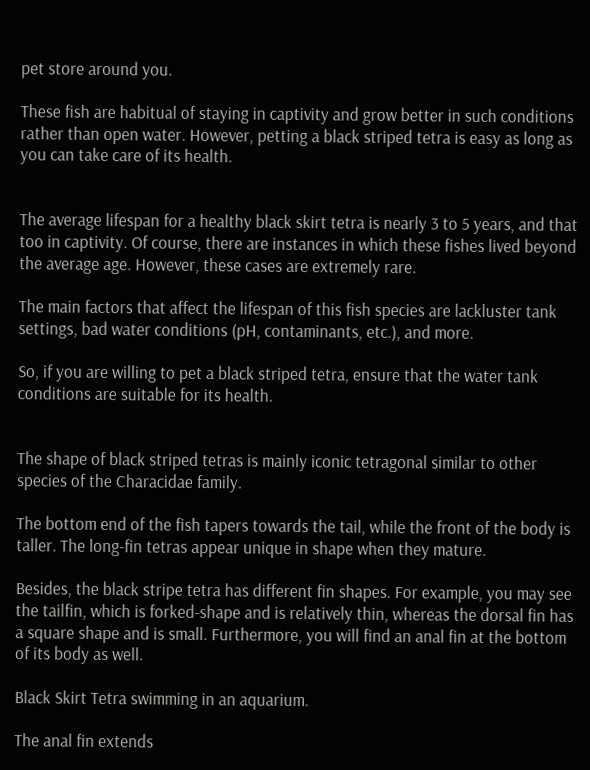pet store around you.

These fish are habitual of staying in captivity and grow better in such conditions rather than open water. However, petting a black striped tetra is easy as long as you can take care of its health.


The average lifespan for a healthy black skirt tetra is nearly 3 to 5 years, and that too in captivity. Of course, there are instances in which these fishes lived beyond the average age. However, these cases are extremely rare.

The main factors that affect the lifespan of this fish species are lackluster tank settings, bad water conditions (pH, contaminants, etc.), and more.

So, if you are willing to pet a black striped tetra, ensure that the water tank conditions are suitable for its health.


The shape of black striped tetras is mainly iconic tetragonal similar to other species of the Characidae family.

The bottom end of the fish tapers towards the tail, while the front of the body is taller. The long-fin tetras appear unique in shape when they mature.

Besides, the black stripe tetra has different fin shapes. For example, you may see the tailfin, which is forked-shape and is relatively thin, whereas the dorsal fin has a square shape and is small. Furthermore, you will find an anal fin at the bottom of its body as well.

Black Skirt Tetra swimming in an aquarium.

The anal fin extends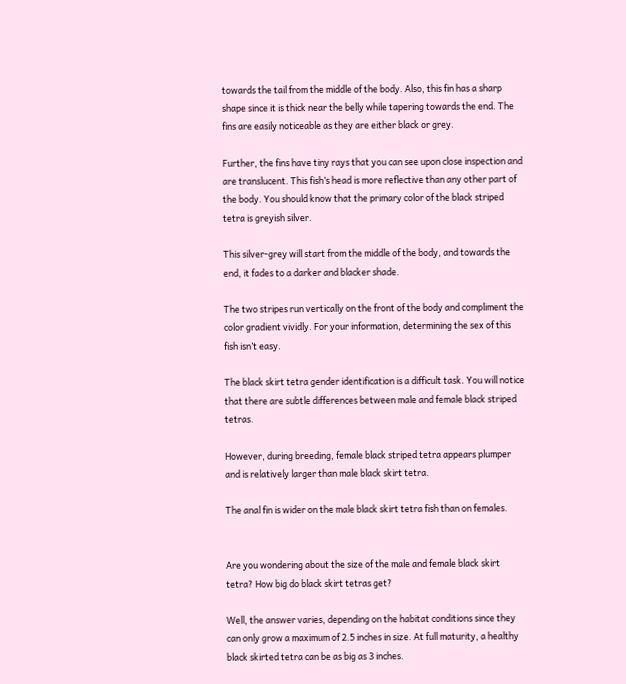towards the tail from the middle of the body. Also, this fin has a sharp shape since it is thick near the belly while tapering towards the end. The fins are easily noticeable as they are either black or grey.

Further, the fins have tiny rays that you can see upon close inspection and are translucent. This fish’s head is more reflective than any other part of the body. You should know that the primary color of the black striped tetra is greyish silver.

This silver-grey will start from the middle of the body, and towards the end, it fades to a darker and blacker shade.

The two stripes run vertically on the front of the body and compliment the color gradient vividly. For your information, determining the sex of this fish isn’t easy.

The black skirt tetra gender identification is a difficult task. You will notice that there are subtle differences between male and female black striped tetras.

However, during breeding, female black striped tetra appears plumper and is relatively larger than male black skirt tetra.

The anal fin is wider on the male black skirt tetra fish than on females.


Are you wondering about the size of the male and female black skirt tetra? How big do black skirt tetras get?

Well, the answer varies, depending on the habitat conditions since they can only grow a maximum of 2.5 inches in size. At full maturity, a healthy black skirted tetra can be as big as 3 inches.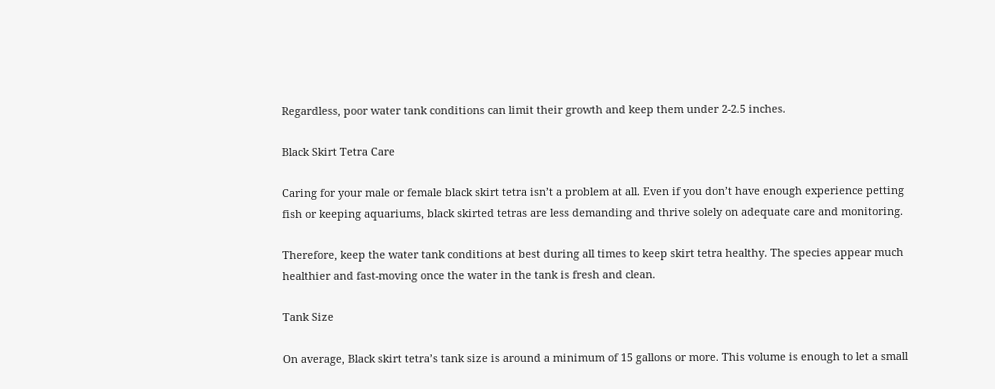Regardless, poor water tank conditions can limit their growth and keep them under 2-2.5 inches.

Black Skirt Tetra Care

Caring for your male or female black skirt tetra isn’t a problem at all. Even if you don’t have enough experience petting fish or keeping aquariums, black skirted tetras are less demanding and thrive solely on adequate care and monitoring.

Therefore, keep the water tank conditions at best during all times to keep skirt tetra healthy. The species appear much healthier and fast-moving once the water in the tank is fresh and clean.

Tank Size

On average, Black skirt tetra’s tank size is around a minimum of 15 gallons or more. This volume is enough to let a small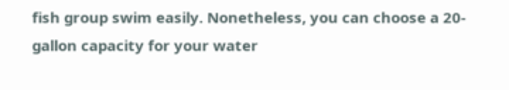fish group swim easily. Nonetheless, you can choose a 20-gallon capacity for your water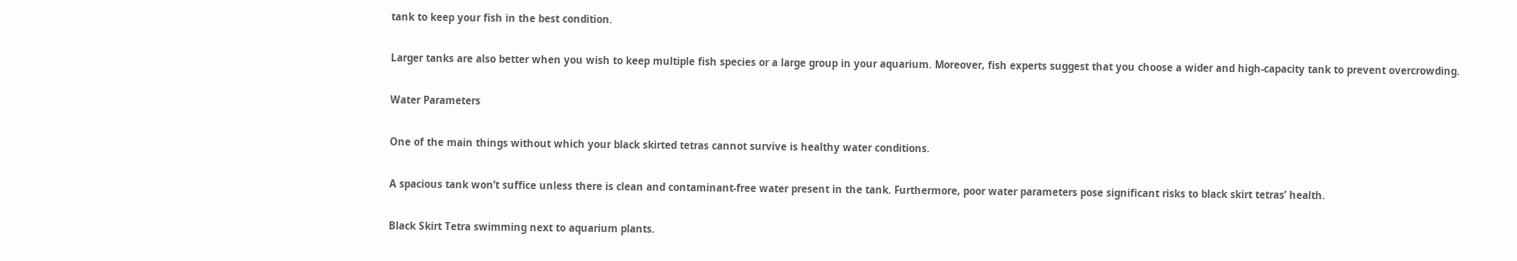tank to keep your fish in the best condition.

Larger tanks are also better when you wish to keep multiple fish species or a large group in your aquarium. Moreover, fish experts suggest that you choose a wider and high-capacity tank to prevent overcrowding.

Water Parameters

One of the main things without which your black skirted tetras cannot survive is healthy water conditions.

A spacious tank won’t suffice unless there is clean and contaminant-free water present in the tank. Furthermore, poor water parameters pose significant risks to black skirt tetras’ health.

Black Skirt Tetra swimming next to aquarium plants.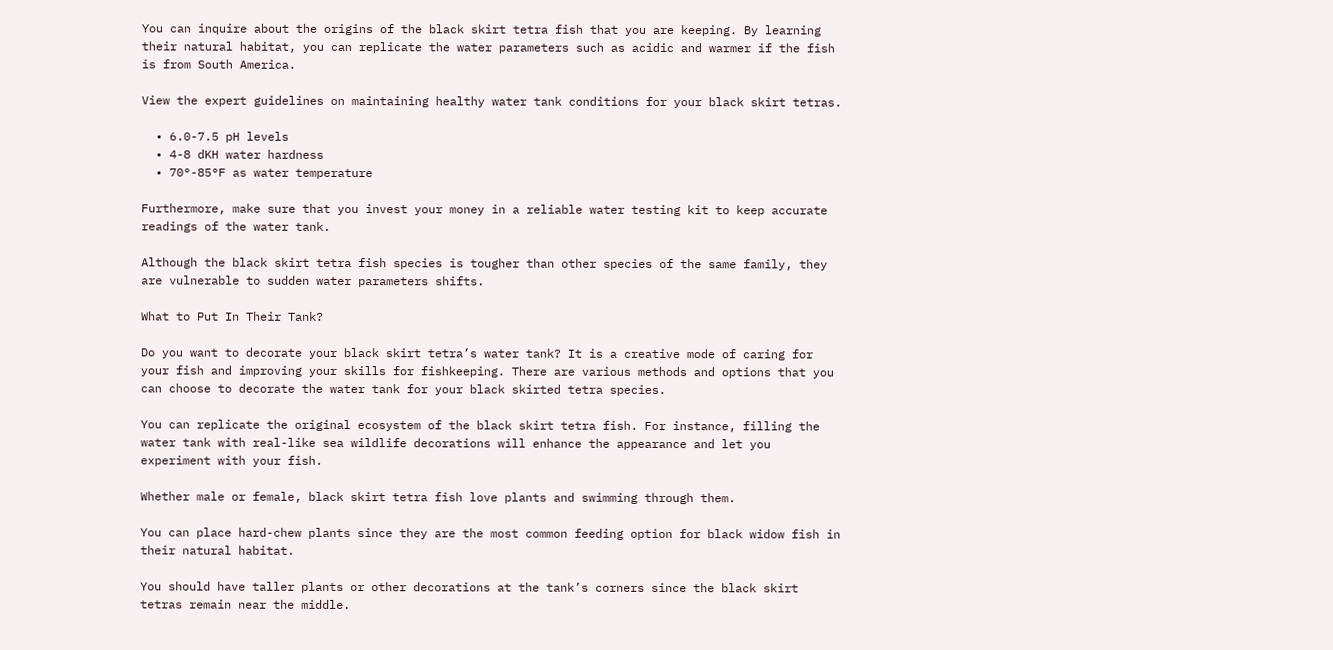You can inquire about the origins of the black skirt tetra fish that you are keeping. By learning their natural habitat, you can replicate the water parameters such as acidic and warmer if the fish is from South America.

View the expert guidelines on maintaining healthy water tank conditions for your black skirt tetras.

  • 6.0-7.5 pH levels
  • 4-8 dKH water hardness
  • 70°-85°F as water temperature

Furthermore, make sure that you invest your money in a reliable water testing kit to keep accurate readings of the water tank.

Although the black skirt tetra fish species is tougher than other species of the same family, they are vulnerable to sudden water parameters shifts.

What to Put In Their Tank?

Do you want to decorate your black skirt tetra’s water tank? It is a creative mode of caring for your fish and improving your skills for fishkeeping. There are various methods and options that you can choose to decorate the water tank for your black skirted tetra species.

You can replicate the original ecosystem of the black skirt tetra fish. For instance, filling the water tank with real-like sea wildlife decorations will enhance the appearance and let you experiment with your fish.

Whether male or female, black skirt tetra fish love plants and swimming through them.

You can place hard-chew plants since they are the most common feeding option for black widow fish in their natural habitat.

You should have taller plants or other decorations at the tank’s corners since the black skirt tetras remain near the middle.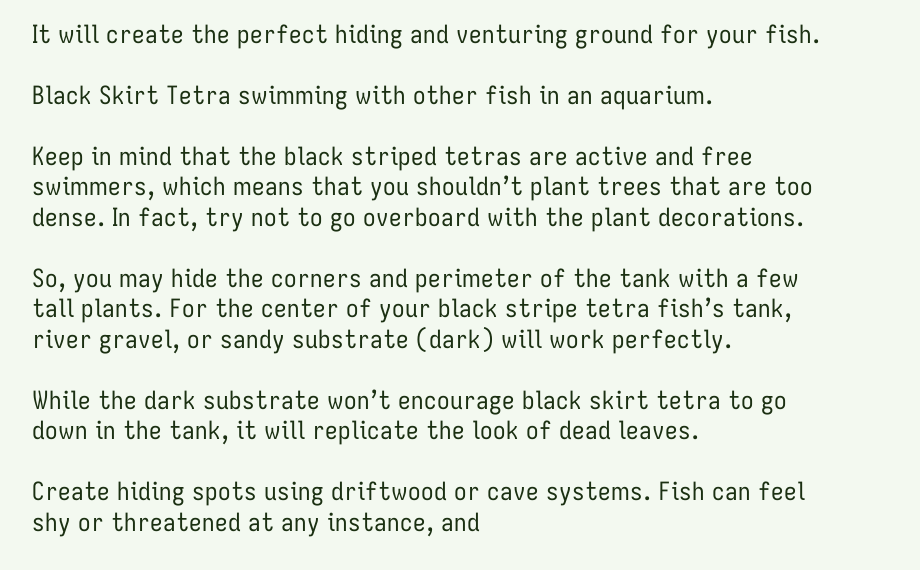It will create the perfect hiding and venturing ground for your fish.

Black Skirt Tetra swimming with other fish in an aquarium.

Keep in mind that the black striped tetras are active and free swimmers, which means that you shouldn’t plant trees that are too dense. In fact, try not to go overboard with the plant decorations.

So, you may hide the corners and perimeter of the tank with a few tall plants. For the center of your black stripe tetra fish’s tank, river gravel, or sandy substrate (dark) will work perfectly.

While the dark substrate won’t encourage black skirt tetra to go down in the tank, it will replicate the look of dead leaves.

Create hiding spots using driftwood or cave systems. Fish can feel shy or threatened at any instance, and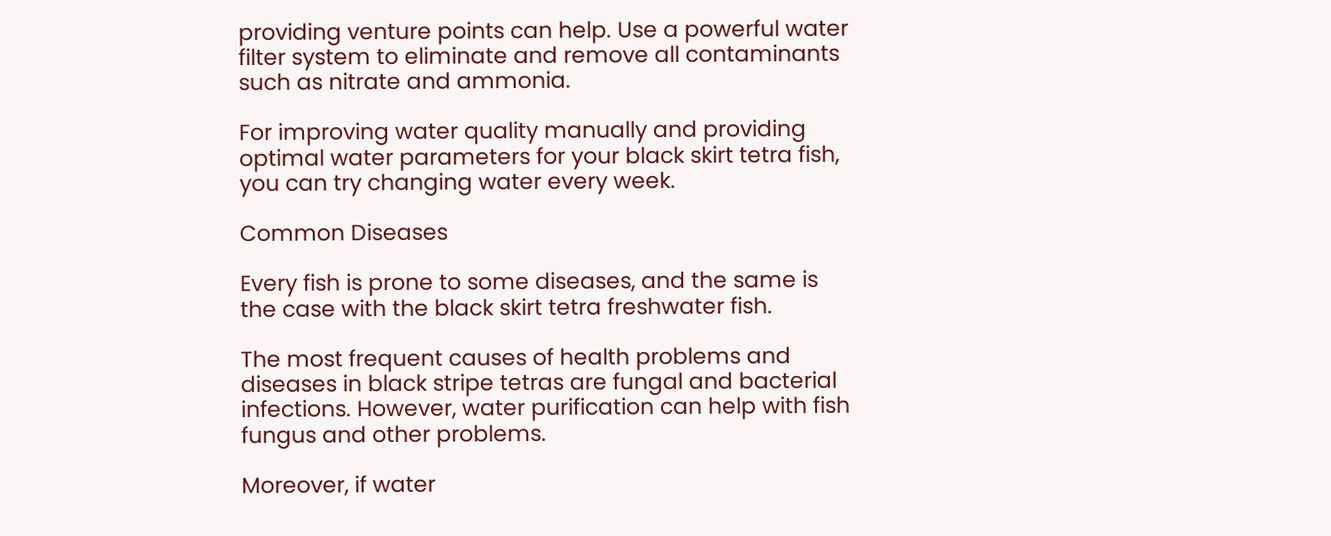providing venture points can help. Use a powerful water filter system to eliminate and remove all contaminants such as nitrate and ammonia.

For improving water quality manually and providing optimal water parameters for your black skirt tetra fish, you can try changing water every week.

Common Diseases

Every fish is prone to some diseases, and the same is the case with the black skirt tetra freshwater fish.

The most frequent causes of health problems and diseases in black stripe tetras are fungal and bacterial infections. However, water purification can help with fish fungus and other problems.

Moreover, if water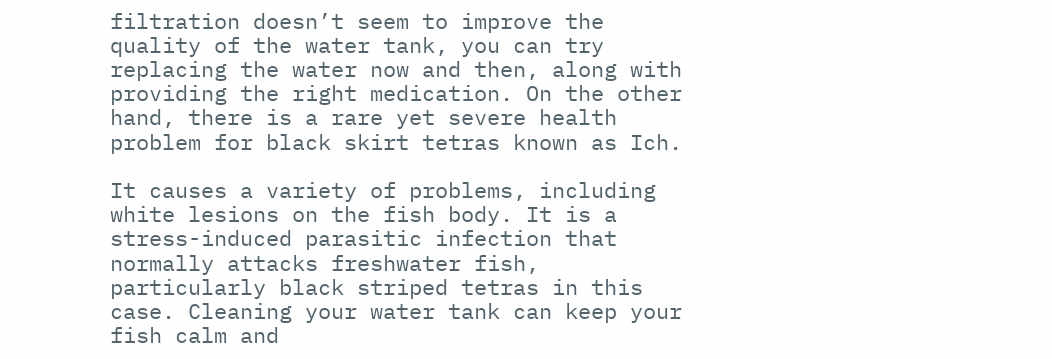filtration doesn’t seem to improve the quality of the water tank, you can try replacing the water now and then, along with providing the right medication. On the other hand, there is a rare yet severe health problem for black skirt tetras known as Ich.

It causes a variety of problems, including white lesions on the fish body. It is a stress-induced parasitic infection that normally attacks freshwater fish, particularly black striped tetras in this case. Cleaning your water tank can keep your fish calm and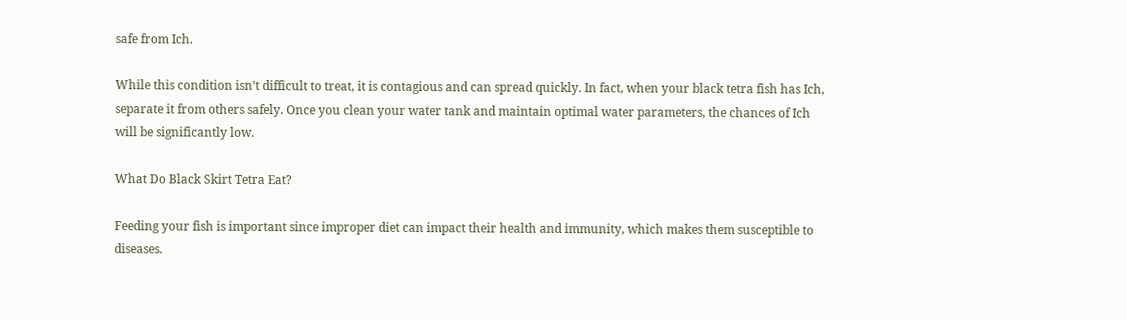safe from Ich.

While this condition isn’t difficult to treat, it is contagious and can spread quickly. In fact, when your black tetra fish has Ich, separate it from others safely. Once you clean your water tank and maintain optimal water parameters, the chances of Ich will be significantly low.

What Do Black Skirt Tetra Eat?

Feeding your fish is important since improper diet can impact their health and immunity, which makes them susceptible to diseases.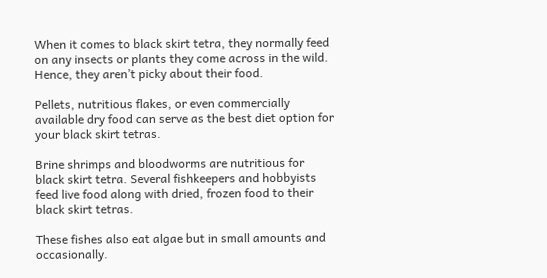When it comes to black skirt tetra, they normally feed on any insects or plants they come across in the wild. Hence, they aren’t picky about their food.

Pellets, nutritious flakes, or even commercially available dry food can serve as the best diet option for your black skirt tetras.

Brine shrimps and bloodworms are nutritious for black skirt tetra. Several fishkeepers and hobbyists feed live food along with dried, frozen food to their black skirt tetras.

These fishes also eat algae but in small amounts and occasionally.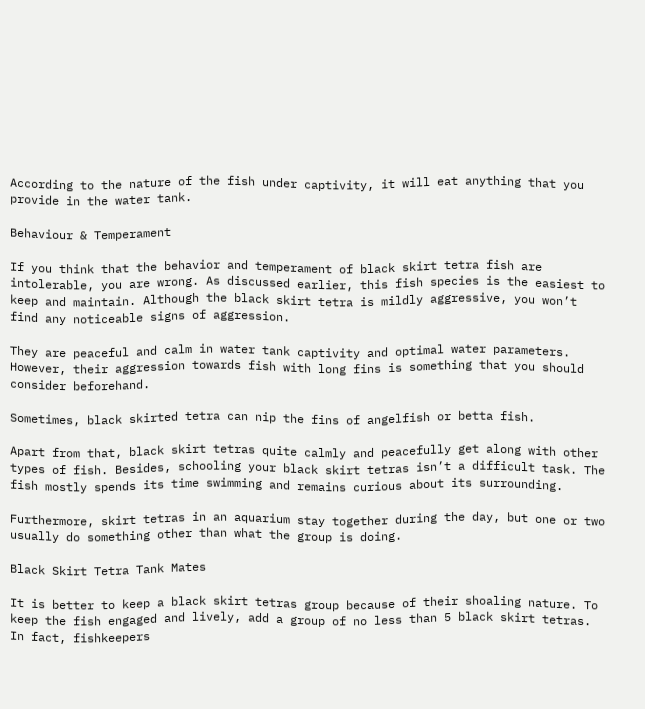According to the nature of the fish under captivity, it will eat anything that you provide in the water tank.

Behaviour & Temperament

If you think that the behavior and temperament of black skirt tetra fish are intolerable, you are wrong. As discussed earlier, this fish species is the easiest to keep and maintain. Although the black skirt tetra is mildly aggressive, you won’t find any noticeable signs of aggression.

They are peaceful and calm in water tank captivity and optimal water parameters. However, their aggression towards fish with long fins is something that you should consider beforehand.

Sometimes, black skirted tetra can nip the fins of angelfish or betta fish.

Apart from that, black skirt tetras quite calmly and peacefully get along with other types of fish. Besides, schooling your black skirt tetras isn’t a difficult task. The fish mostly spends its time swimming and remains curious about its surrounding.

Furthermore, skirt tetras in an aquarium stay together during the day, but one or two usually do something other than what the group is doing.

Black Skirt Tetra Tank Mates

It is better to keep a black skirt tetras group because of their shoaling nature. To keep the fish engaged and lively, add a group of no less than 5 black skirt tetras. In fact, fishkeepers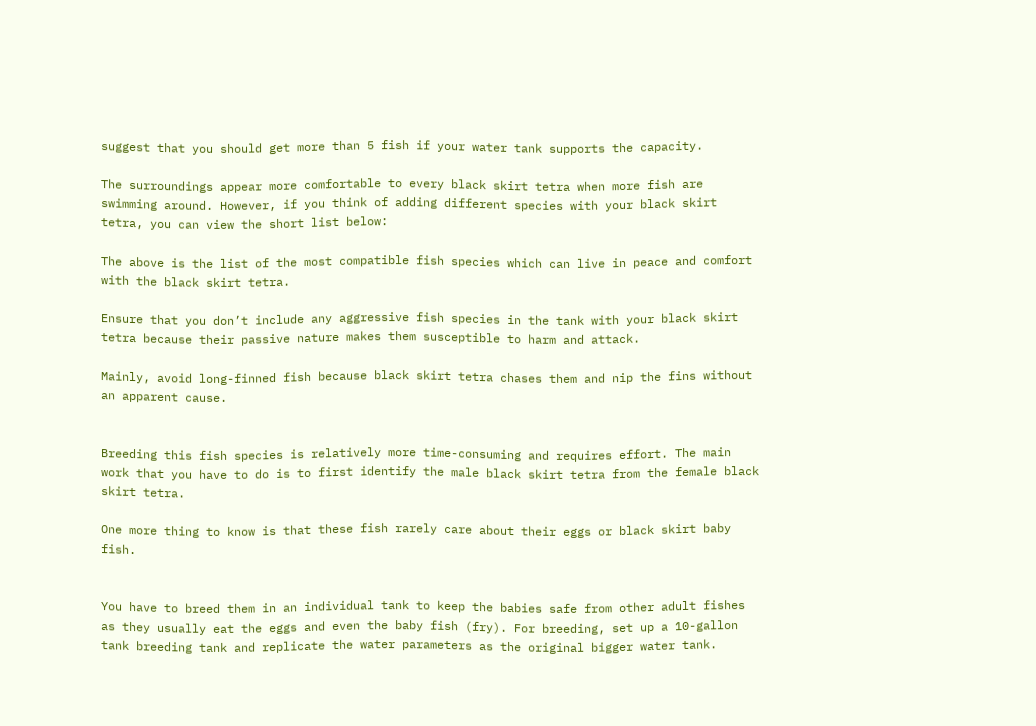suggest that you should get more than 5 fish if your water tank supports the capacity.

The surroundings appear more comfortable to every black skirt tetra when more fish are swimming around. However, if you think of adding different species with your black skirt tetra, you can view the short list below:

The above is the list of the most compatible fish species which can live in peace and comfort with the black skirt tetra.

Ensure that you don’t include any aggressive fish species in the tank with your black skirt tetra because their passive nature makes them susceptible to harm and attack.

Mainly, avoid long-finned fish because black skirt tetra chases them and nip the fins without an apparent cause.


Breeding this fish species is relatively more time-consuming and requires effort. The main work that you have to do is to first identify the male black skirt tetra from the female black skirt tetra.

One more thing to know is that these fish rarely care about their eggs or black skirt baby fish.


You have to breed them in an individual tank to keep the babies safe from other adult fishes as they usually eat the eggs and even the baby fish (fry). For breeding, set up a 10-gallon tank breeding tank and replicate the water parameters as the original bigger water tank.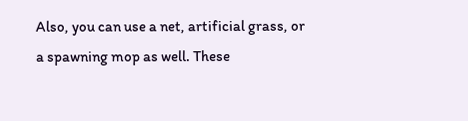Also, you can use a net, artificial grass, or a spawning mop as well. These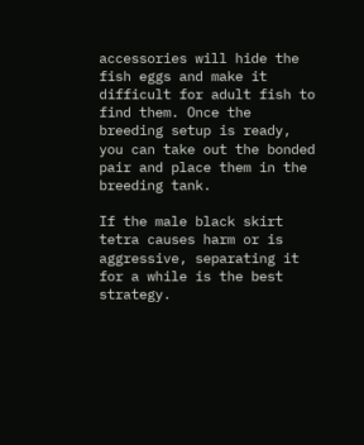accessories will hide the fish eggs and make it difficult for adult fish to find them. Once the breeding setup is ready, you can take out the bonded pair and place them in the breeding tank.

If the male black skirt tetra causes harm or is aggressive, separating it for a while is the best strategy.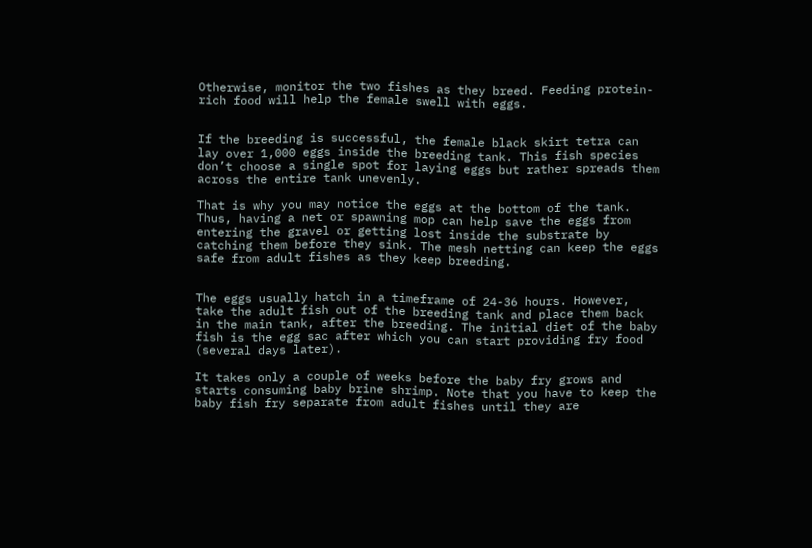Otherwise, monitor the two fishes as they breed. Feeding protein-rich food will help the female swell with eggs.


If the breeding is successful, the female black skirt tetra can lay over 1,000 eggs inside the breeding tank. This fish species don’t choose a single spot for laying eggs but rather spreads them across the entire tank unevenly.

That is why you may notice the eggs at the bottom of the tank. Thus, having a net or spawning mop can help save the eggs from entering the gravel or getting lost inside the substrate by catching them before they sink. The mesh netting can keep the eggs safe from adult fishes as they keep breeding.


The eggs usually hatch in a timeframe of 24-36 hours. However, take the adult fish out of the breeding tank and place them back in the main tank, after the breeding. The initial diet of the baby fish is the egg sac after which you can start providing fry food (several days later).

It takes only a couple of weeks before the baby fry grows and starts consuming baby brine shrimp. Note that you have to keep the baby fish fry separate from adult fishes until they are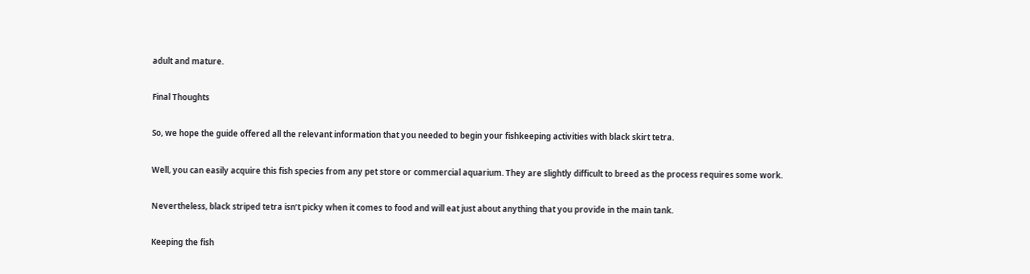adult and mature.

Final Thoughts

So, we hope the guide offered all the relevant information that you needed to begin your fishkeeping activities with black skirt tetra.

Well, you can easily acquire this fish species from any pet store or commercial aquarium. They are slightly difficult to breed as the process requires some work.

Nevertheless, black striped tetra isn’t picky when it comes to food and will eat just about anything that you provide in the main tank.

Keeping the fish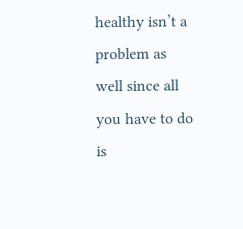healthy isn’t a problem as well since all you have to do is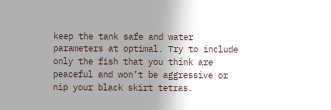keep the tank safe and water parameters at optimal. Try to include only the fish that you think are peaceful and won’t be aggressive or nip your black skirt tetras.